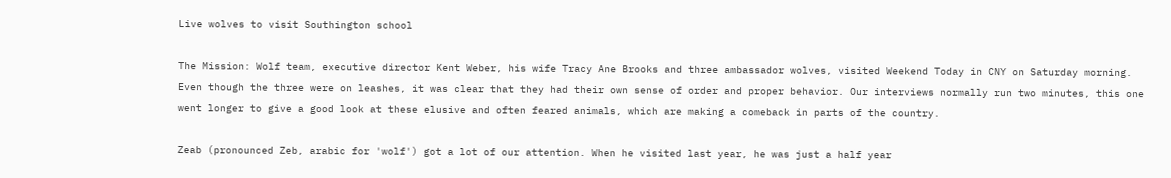Live wolves to visit Southington school

The Mission: Wolf team, executive director Kent Weber, his wife Tracy Ane Brooks and three ambassador wolves, visited Weekend Today in CNY on Saturday morning. Even though the three were on leashes, it was clear that they had their own sense of order and proper behavior. Our interviews normally run two minutes, this one went longer to give a good look at these elusive and often feared animals, which are making a comeback in parts of the country.

Zeab (pronounced Zeb, arabic for 'wolf') got a lot of our attention. When he visited last year, he was just a half year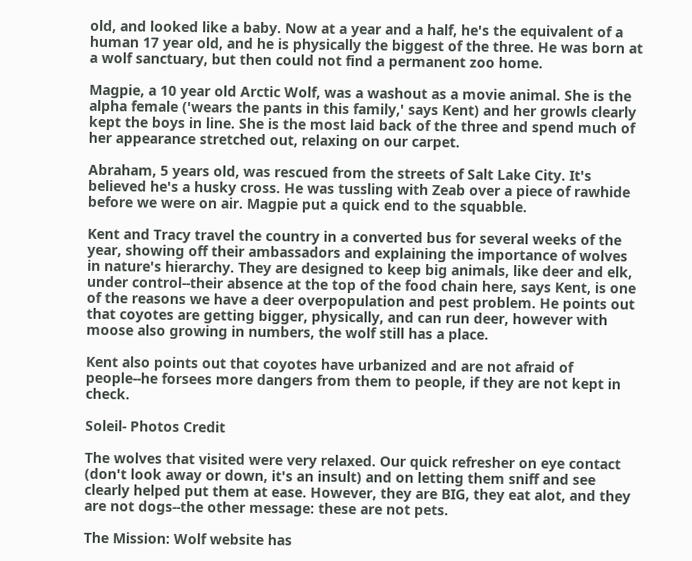old, and looked like a baby. Now at a year and a half, he's the equivalent of a human 17 year old, and he is physically the biggest of the three. He was born at a wolf sanctuary, but then could not find a permanent zoo home.

Magpie, a 10 year old Arctic Wolf, was a washout as a movie animal. She is the alpha female ('wears the pants in this family,' says Kent) and her growls clearly kept the boys in line. She is the most laid back of the three and spend much of her appearance stretched out, relaxing on our carpet.

Abraham, 5 years old, was rescued from the streets of Salt Lake City. It's believed he's a husky cross. He was tussling with Zeab over a piece of rawhide before we were on air. Magpie put a quick end to the squabble.

Kent and Tracy travel the country in a converted bus for several weeks of the year, showing off their ambassadors and explaining the importance of wolves in nature's hierarchy. They are designed to keep big animals, like deer and elk, under control--their absence at the top of the food chain here, says Kent, is one of the reasons we have a deer overpopulation and pest problem. He points out that coyotes are getting bigger, physically, and can run deer, however with moose also growing in numbers, the wolf still has a place.

Kent also points out that coyotes have urbanized and are not afraid of people--he forsees more dangers from them to people, if they are not kept in check.

Soleil- Photos Credit

The wolves that visited were very relaxed. Our quick refresher on eye contact (don't look away or down, it's an insult) and on letting them sniff and see clearly helped put them at ease. However, they are BIG, they eat alot, and they are not dogs--the other message: these are not pets.

The Mission: Wolf website has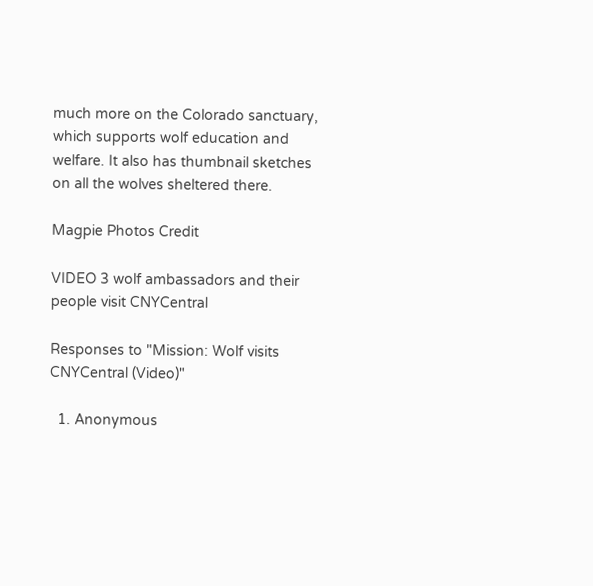much more on the Colorado sanctuary, which supports wolf education and welfare. It also has thumbnail sketches on all the wolves sheltered there.

Magpie Photos Credit

VIDEO 3 wolf ambassadors and their people visit CNYCentral

Responses to "Mission: Wolf visits CNYCentral (Video)"

  1. Anonymous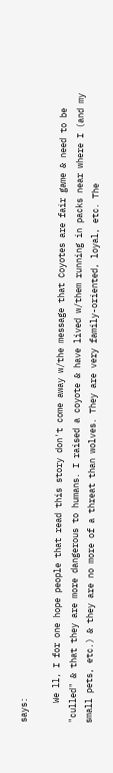says:

    We ll, I for one hope people that read this story don't come away w/the message that Coyotes are fair game & need to be "culled" & that they are more dangerous to humans. I raised a coyote & have lived w/them running in packs near where I (and my small pets, etc.) & they are no more of a threat than wolves. They are very family-oriented, loyal, etc. The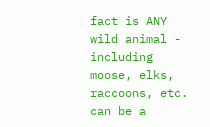fact is ANY wild animal - including moose, elks, raccoons, etc. can be a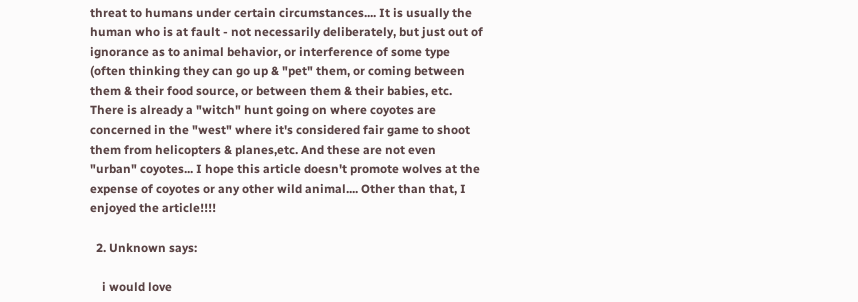threat to humans under certain circumstances.... It is usually the human who is at fault - not necessarily deliberately, but just out of ignorance as to animal behavior, or interference of some type (often thinking they can go up & "pet" them, or coming between them & their food source, or between them & their babies, etc. There is already a "witch" hunt going on where coyotes are concerned in the "west" where it's considered fair game to shoot them from helicopters & planes,etc. And these are not even "urban" coyotes... I hope this article doesn't promote wolves at the expense of coyotes or any other wild animal.... Other than that, I enjoyed the article!!!!

  2. Unknown says:

    i would love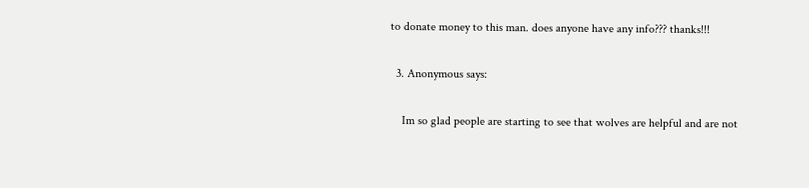to donate money to this man. does anyone have any info??? thanks!!!

  3. Anonymous says:

    Im so glad people are starting to see that wolves are helpful and are not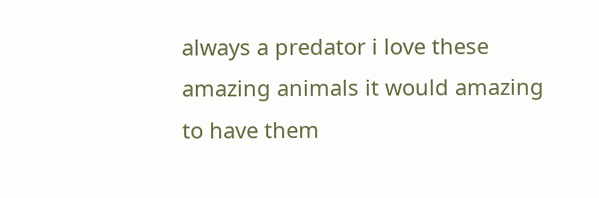always a predator i love these amazing animals it would amazing to have them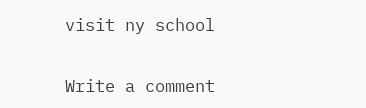visit ny school

Write a comment